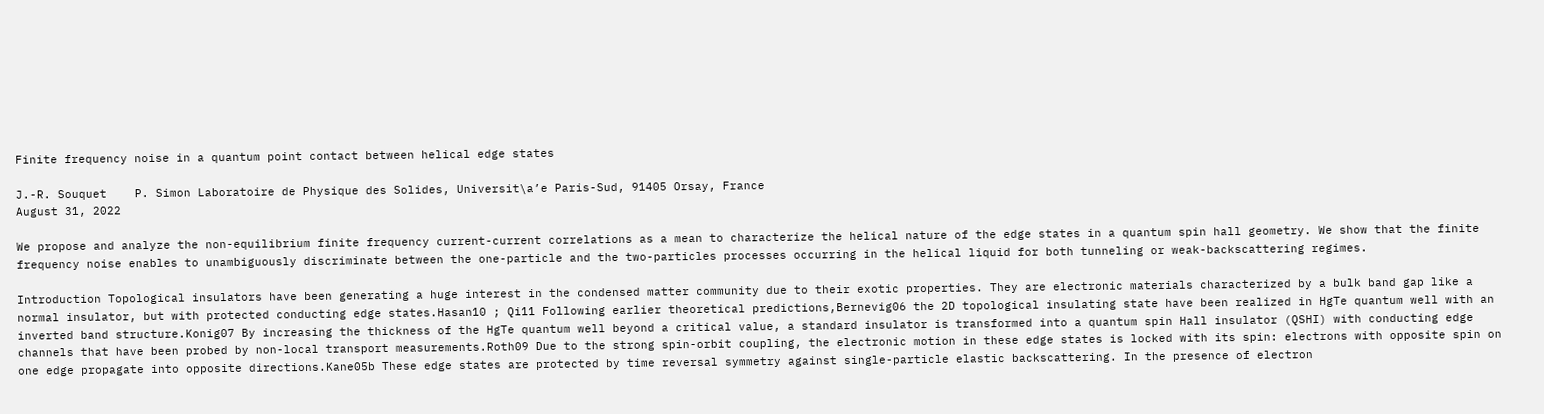Finite frequency noise in a quantum point contact between helical edge states

J.-R. Souquet    P. Simon Laboratoire de Physique des Solides, Universit\a’e Paris-Sud, 91405 Orsay, France
August 31, 2022

We propose and analyze the non-equilibrium finite frequency current-current correlations as a mean to characterize the helical nature of the edge states in a quantum spin hall geometry. We show that the finite frequency noise enables to unambiguously discriminate between the one-particle and the two-particles processes occurring in the helical liquid for both tunneling or weak-backscattering regimes.

Introduction Topological insulators have been generating a huge interest in the condensed matter community due to their exotic properties. They are electronic materials characterized by a bulk band gap like a normal insulator, but with protected conducting edge states.Hasan10 ; Qi11 Following earlier theoretical predictions,Bernevig06 the 2D topological insulating state have been realized in HgTe quantum well with an inverted band structure.Konig07 By increasing the thickness of the HgTe quantum well beyond a critical value, a standard insulator is transformed into a quantum spin Hall insulator (QSHI) with conducting edge channels that have been probed by non-local transport measurements.Roth09 Due to the strong spin-orbit coupling, the electronic motion in these edge states is locked with its spin: electrons with opposite spin on one edge propagate into opposite directions.Kane05b These edge states are protected by time reversal symmetry against single-particle elastic backscattering. In the presence of electron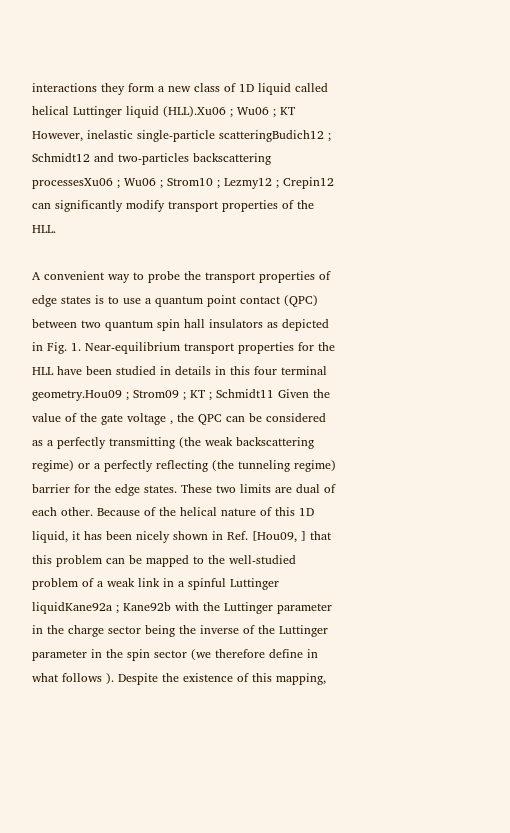interactions they form a new class of 1D liquid called helical Luttinger liquid (HLL).Xu06 ; Wu06 ; KT However, inelastic single-particle scatteringBudich12 ; Schmidt12 and two-particles backscattering processesXu06 ; Wu06 ; Strom10 ; Lezmy12 ; Crepin12 can significantly modify transport properties of the HLL.

A convenient way to probe the transport properties of edge states is to use a quantum point contact (QPC) between two quantum spin hall insulators as depicted in Fig. 1. Near-equilibrium transport properties for the HLL have been studied in details in this four terminal geometry.Hou09 ; Strom09 ; KT ; Schmidt11 Given the value of the gate voltage , the QPC can be considered as a perfectly transmitting (the weak backscattering regime) or a perfectly reflecting (the tunneling regime) barrier for the edge states. These two limits are dual of each other. Because of the helical nature of this 1D liquid, it has been nicely shown in Ref. [Hou09, ] that this problem can be mapped to the well-studied problem of a weak link in a spinful Luttinger liquidKane92a ; Kane92b with the Luttinger parameter in the charge sector being the inverse of the Luttinger parameter in the spin sector (we therefore define in what follows ). Despite the existence of this mapping,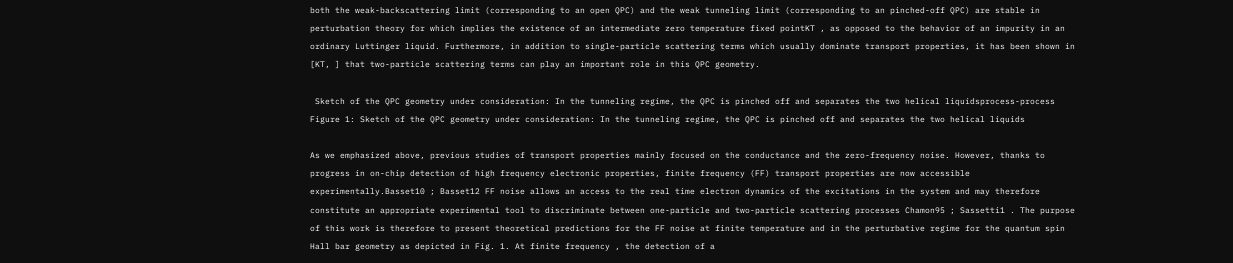both the weak-backscattering limit (corresponding to an open QPC) and the weak tunneling limit (corresponding to an pinched-off QPC) are stable in perturbation theory for which implies the existence of an intermediate zero temperature fixed pointKT , as opposed to the behavior of an impurity in an ordinary Luttinger liquid. Furthermore, in addition to single-particle scattering terms which usually dominate transport properties, it has been shown in [KT, ] that two-particle scattering terms can play an important role in this QPC geometry.

 Sketch of the QPC geometry under consideration: In the tunneling regime, the QPC is pinched off and separates the two helical liquidsprocess-process
Figure 1: Sketch of the QPC geometry under consideration: In the tunneling regime, the QPC is pinched off and separates the two helical liquids

As we emphasized above, previous studies of transport properties mainly focused on the conductance and the zero-frequency noise. However, thanks to progress in on-chip detection of high frequency electronic properties, finite frequency (FF) transport properties are now accessible experimentally.Basset10 ; Basset12 FF noise allows an access to the real time electron dynamics of the excitations in the system and may therefore constitute an appropriate experimental tool to discriminate between one-particle and two-particle scattering processes Chamon95 ; Sassetti1 . The purpose of this work is therefore to present theoretical predictions for the FF noise at finite temperature and in the perturbative regime for the quantum spin Hall bar geometry as depicted in Fig. 1. At finite frequency , the detection of a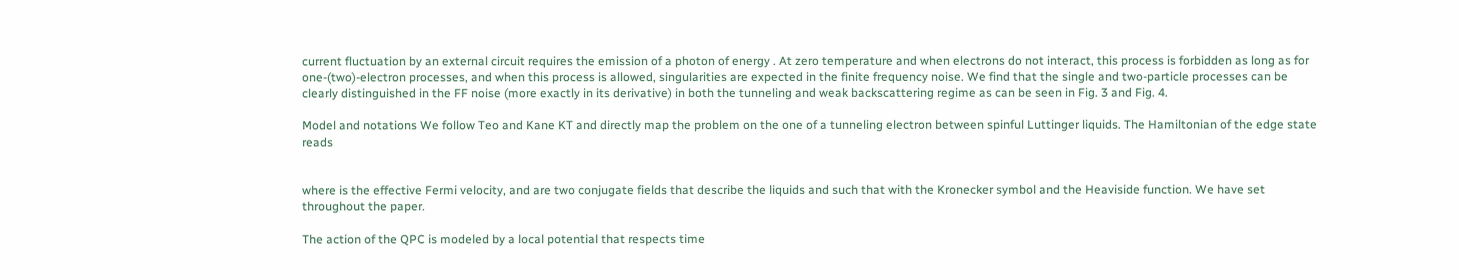current fluctuation by an external circuit requires the emission of a photon of energy . At zero temperature and when electrons do not interact, this process is forbidden as long as for one-(two)-electron processes, and when this process is allowed, singularities are expected in the finite frequency noise. We find that the single and two-particle processes can be clearly distinguished in the FF noise (more exactly in its derivative) in both the tunneling and weak backscattering regime as can be seen in Fig. 3 and Fig. 4.

Model and notations We follow Teo and Kane KT and directly map the problem on the one of a tunneling electron between spinful Luttinger liquids. The Hamiltonian of the edge state reads


where is the effective Fermi velocity, and are two conjugate fields that describe the liquids and such that with the Kronecker symbol and the Heaviside function. We have set throughout the paper.

The action of the QPC is modeled by a local potential that respects time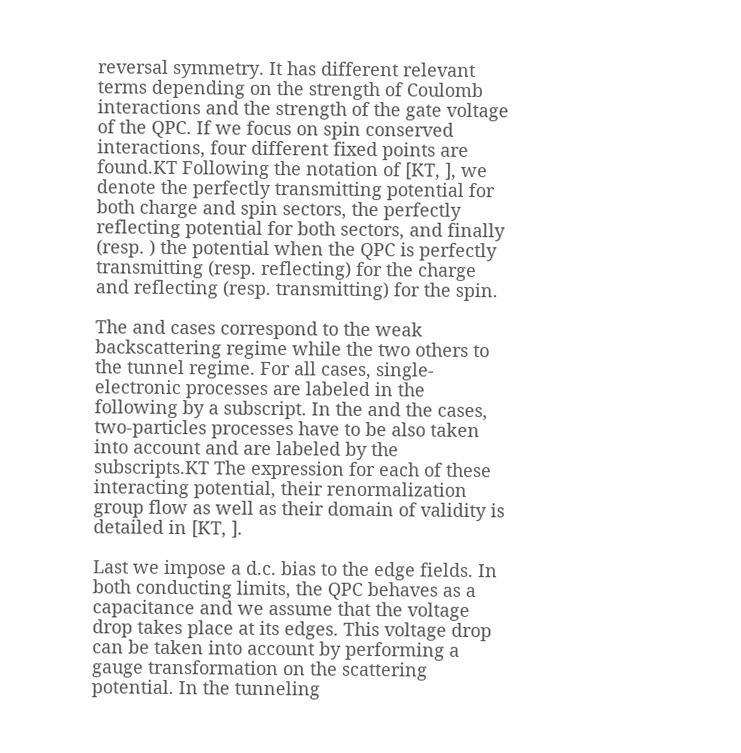reversal symmetry. It has different relevant terms depending on the strength of Coulomb interactions and the strength of the gate voltage of the QPC. If we focus on spin conserved interactions, four different fixed points are found.KT Following the notation of [KT, ], we denote the perfectly transmitting potential for both charge and spin sectors, the perfectly reflecting potential for both sectors, and finally (resp. ) the potential when the QPC is perfectly transmitting (resp. reflecting) for the charge and reflecting (resp. transmitting) for the spin.

The and cases correspond to the weak backscattering regime while the two others to the tunnel regime. For all cases, single-electronic processes are labeled in the following by a subscript. In the and the cases, two-particles processes have to be also taken into account and are labeled by the subscripts.KT The expression for each of these interacting potential, their renormalization group flow as well as their domain of validity is detailed in [KT, ].

Last we impose a d.c. bias to the edge fields. In both conducting limits, the QPC behaves as a capacitance and we assume that the voltage drop takes place at its edges. This voltage drop can be taken into account by performing a gauge transformation on the scattering potential. In the tunneling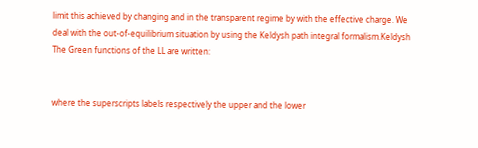limit this achieved by changing and in the transparent regime by with the effective charge. We deal with the out-of-equilibrium situation by using the Keldysh path integral formalism.Keldysh The Green functions of the LL are written:


where the superscripts labels respectively the upper and the lower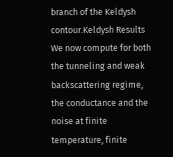branch of the Keldysh contour.Keldysh Results We now compute for both the tunneling and weak backscattering regime, the conductance and the noise at finite temperature, finite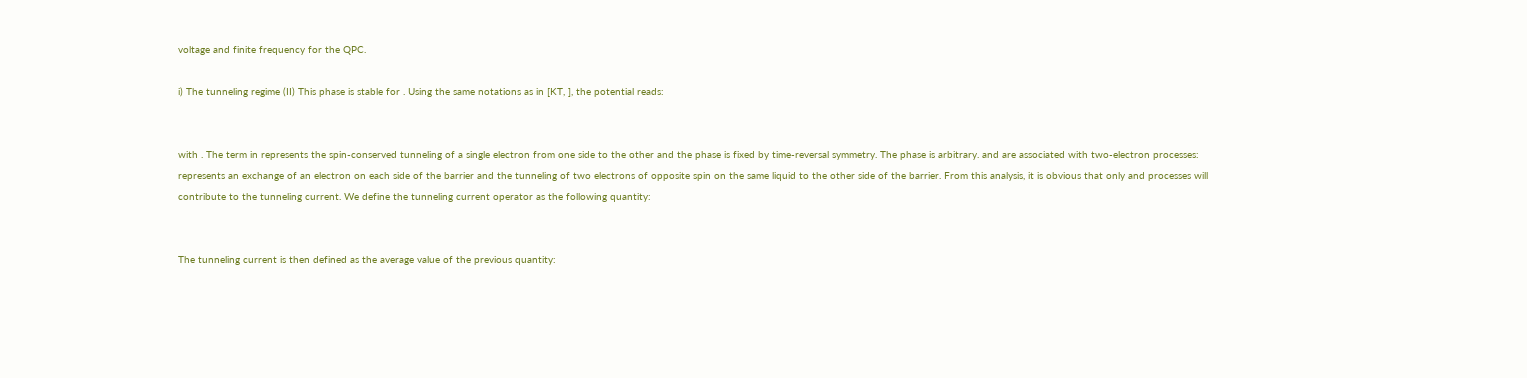voltage and finite frequency for the QPC.

i) The tunneling regime (II) This phase is stable for . Using the same notations as in [KT, ], the potential reads:


with . The term in represents the spin-conserved tunneling of a single electron from one side to the other and the phase is fixed by time-reversal symmetry. The phase is arbitrary. and are associated with two-electron processes: represents an exchange of an electron on each side of the barrier and the tunneling of two electrons of opposite spin on the same liquid to the other side of the barrier. From this analysis, it is obvious that only and processes will contribute to the tunneling current. We define the tunneling current operator as the following quantity:


The tunneling current is then defined as the average value of the previous quantity: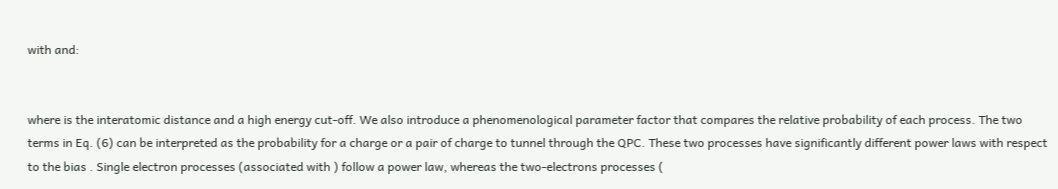with and:


where is the interatomic distance and a high energy cut-off. We also introduce a phenomenological parameter factor that compares the relative probability of each process. The two terms in Eq. (6) can be interpreted as the probability for a charge or a pair of charge to tunnel through the QPC. These two processes have significantly different power laws with respect to the bias . Single electron processes (associated with ) follow a power law, whereas the two-electrons processes (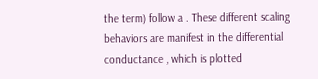the term) follow a . These different scaling behaviors are manifest in the differential conductance , which is plotted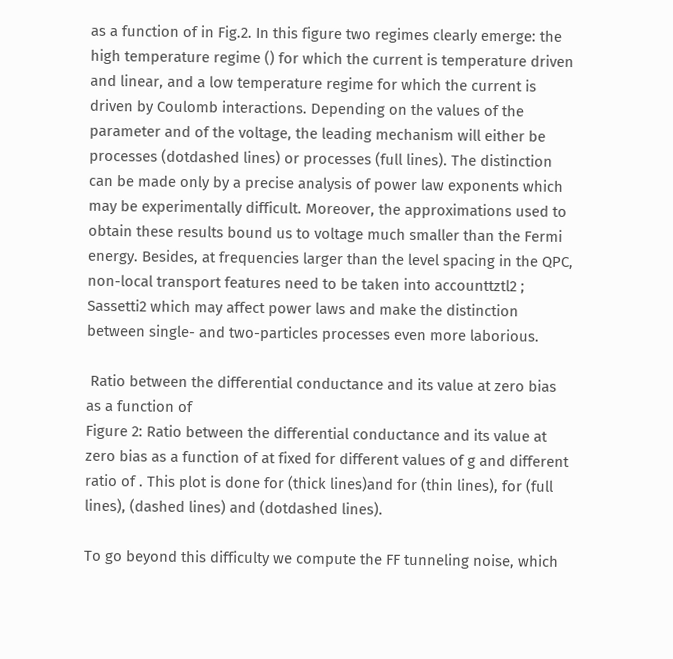as a function of in Fig.2. In this figure two regimes clearly emerge: the high temperature regime () for which the current is temperature driven and linear, and a low temperature regime for which the current is driven by Coulomb interactions. Depending on the values of the parameter and of the voltage, the leading mechanism will either be processes (dotdashed lines) or processes (full lines). The distinction can be made only by a precise analysis of power law exponents which may be experimentally difficult. Moreover, the approximations used to obtain these results bound us to voltage much smaller than the Fermi energy. Besides, at frequencies larger than the level spacing in the QPC, non-local transport features need to be taken into accounttztl2 ; Sassetti2 which may affect power laws and make the distinction between single- and two-particles processes even more laborious.

 Ratio between the differential conductance and its value at zero bias as a function of
Figure 2: Ratio between the differential conductance and its value at zero bias as a function of at fixed for different values of g and different ratio of . This plot is done for (thick lines)and for (thin lines), for (full lines), (dashed lines) and (dotdashed lines).

To go beyond this difficulty we compute the FF tunneling noise, which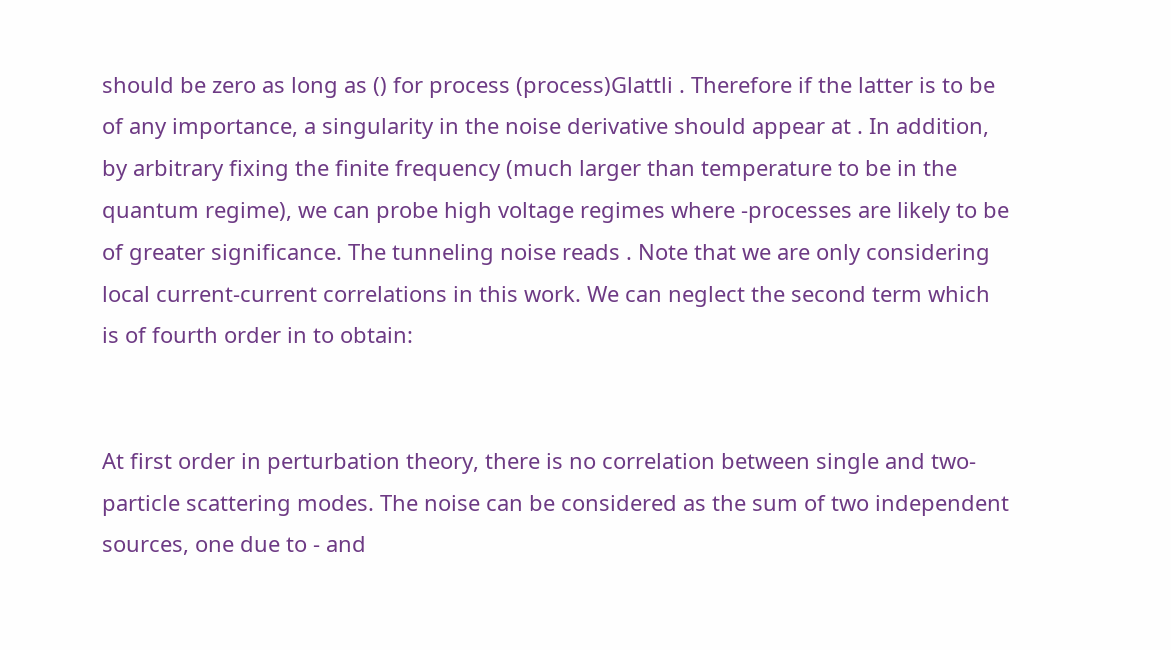should be zero as long as () for process (process)Glattli . Therefore if the latter is to be of any importance, a singularity in the noise derivative should appear at . In addition, by arbitrary fixing the finite frequency (much larger than temperature to be in the quantum regime), we can probe high voltage regimes where -processes are likely to be of greater significance. The tunneling noise reads . Note that we are only considering local current-current correlations in this work. We can neglect the second term which is of fourth order in to obtain:


At first order in perturbation theory, there is no correlation between single and two-particle scattering modes. The noise can be considered as the sum of two independent sources, one due to - and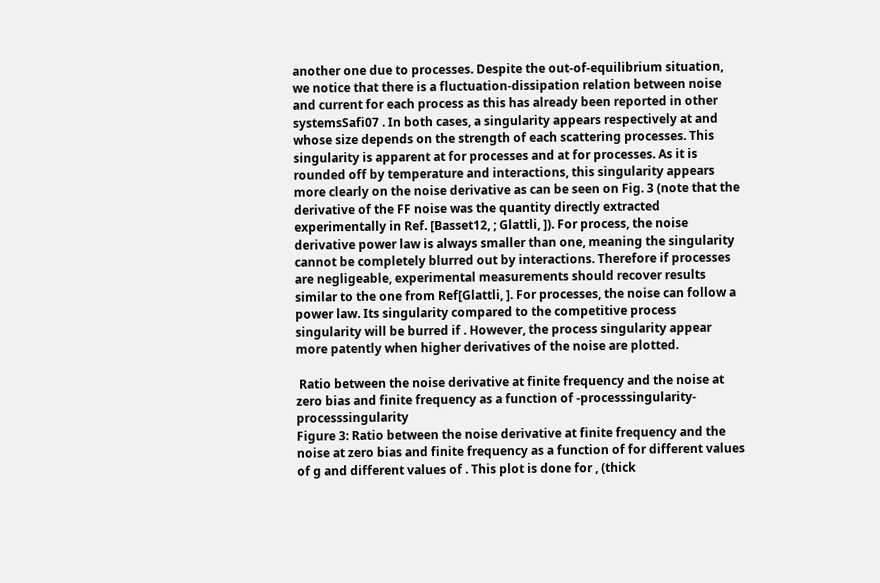another one due to processes. Despite the out-of-equilibrium situation, we notice that there is a fluctuation-dissipation relation between noise and current for each process as this has already been reported in other systemsSafi07 . In both cases, a singularity appears respectively at and whose size depends on the strength of each scattering processes. This singularity is apparent at for processes and at for processes. As it is rounded off by temperature and interactions, this singularity appears more clearly on the noise derivative as can be seen on Fig. 3 (note that the derivative of the FF noise was the quantity directly extracted experimentally in Ref. [Basset12, ; Glattli, ]). For process, the noise derivative power law is always smaller than one, meaning the singularity cannot be completely blurred out by interactions. Therefore if processes are negligeable, experimental measurements should recover results similar to the one from Ref[Glattli, ]. For processes, the noise can follow a power law. Its singularity compared to the competitive process singularity will be burred if . However, the process singularity appear more patently when higher derivatives of the noise are plotted.

 Ratio between the noise derivative at finite frequency and the noise at zero bias and finite frequency as a function of -processsingularity-processsingularity
Figure 3: Ratio between the noise derivative at finite frequency and the noise at zero bias and finite frequency as a function of for different values of g and different values of . This plot is done for , (thick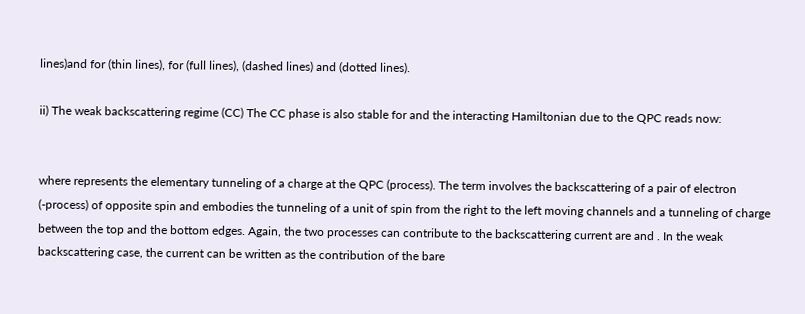lines)and for (thin lines), for (full lines), (dashed lines) and (dotted lines).

ii) The weak backscattering regime (CC) The CC phase is also stable for and the interacting Hamiltonian due to the QPC reads now:


where represents the elementary tunneling of a charge at the QPC (process). The term involves the backscattering of a pair of electron (-process) of opposite spin and embodies the tunneling of a unit of spin from the right to the left moving channels and a tunneling of charge between the top and the bottom edges. Again, the two processes can contribute to the backscattering current are and . In the weak backscattering case, the current can be written as the contribution of the bare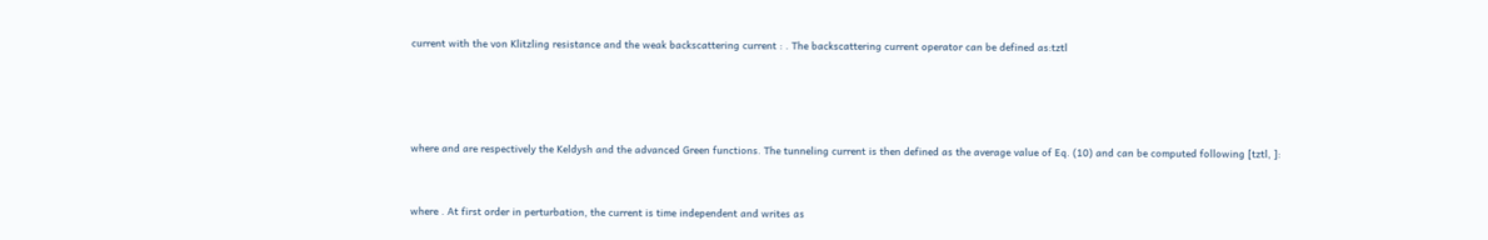current with the von Klitzling resistance and the weak backscattering current : . The backscattering current operator can be defined as:tztl




where and are respectively the Keldysh and the advanced Green functions. The tunneling current is then defined as the average value of Eq. (10) and can be computed following [tztl, ]:


where . At first order in perturbation, the current is time independent and writes as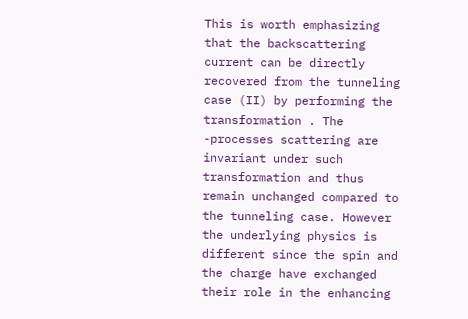This is worth emphasizing that the backscattering current can be directly recovered from the tunneling case (II) by performing the transformation . The -processes scattering are invariant under such transformation and thus remain unchanged compared to the tunneling case. However the underlying physics is different since the spin and the charge have exchanged their role in the enhancing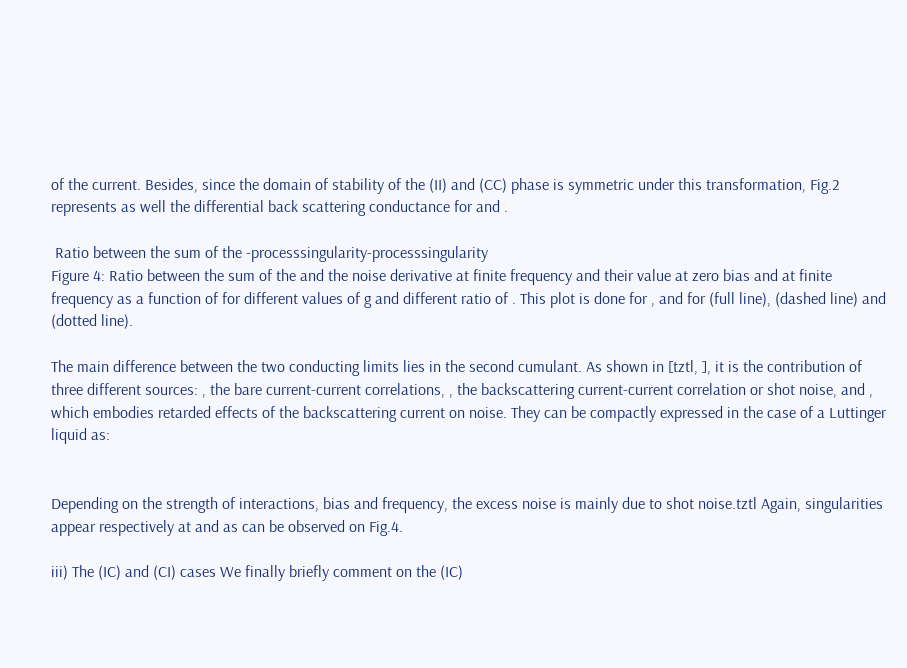of the current. Besides, since the domain of stability of the (II) and (CC) phase is symmetric under this transformation, Fig.2 represents as well the differential back scattering conductance for and .

 Ratio between the sum of the -processsingularity-processsingularity
Figure 4: Ratio between the sum of the and the noise derivative at finite frequency and their value at zero bias and at finite frequency as a function of for different values of g and different ratio of . This plot is done for , and for (full line), (dashed line) and (dotted line).

The main difference between the two conducting limits lies in the second cumulant. As shown in [tztl, ], it is the contribution of three different sources: , the bare current-current correlations, , the backscattering current-current correlation or shot noise, and , which embodies retarded effects of the backscattering current on noise. They can be compactly expressed in the case of a Luttinger liquid as:


Depending on the strength of interactions, bias and frequency, the excess noise is mainly due to shot noise.tztl Again, singularities appear respectively at and as can be observed on Fig.4.

iii) The (IC) and (CI) cases We finally briefly comment on the (IC)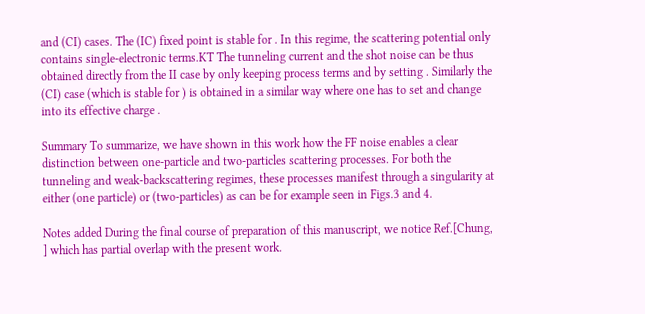and (CI) cases. The (IC) fixed point is stable for . In this regime, the scattering potential only contains single-electronic terms.KT The tunneling current and the shot noise can be thus obtained directly from the II case by only keeping process terms and by setting . Similarly the (CI) case (which is stable for ) is obtained in a similar way where one has to set and change into its effective charge .

Summary To summarize, we have shown in this work how the FF noise enables a clear distinction between one-particle and two-particles scattering processes. For both the tunneling and weak-backscattering regimes, these processes manifest through a singularity at either (one particle) or (two-particles) as can be for example seen in Figs.3 and 4.

Notes added During the final course of preparation of this manuscript, we notice Ref.[Chung, ] which has partial overlap with the present work.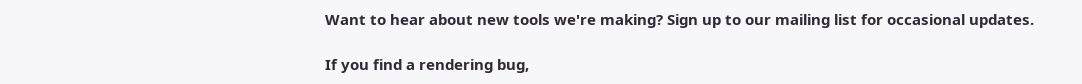Want to hear about new tools we're making? Sign up to our mailing list for occasional updates.

If you find a rendering bug,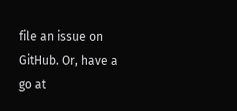file an issue on GitHub. Or, have a go at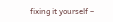fixing it yourself –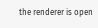the renderer is open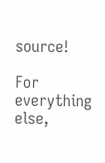source!

For everything else,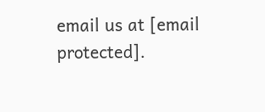email us at [email protected].